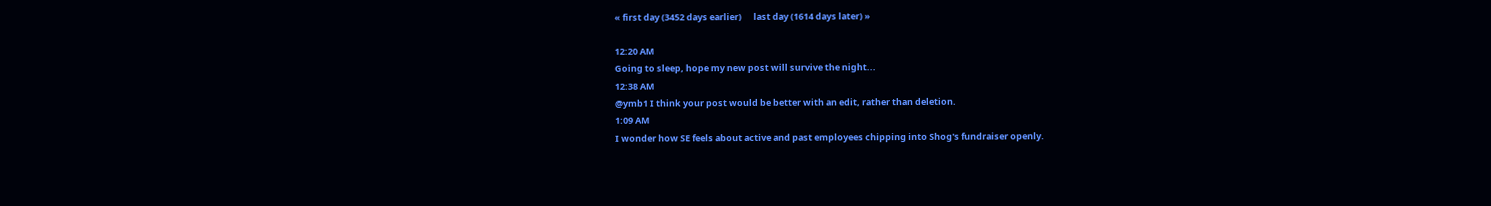« first day (3452 days earlier)      last day (1614 days later) »

12:20 AM
Going to sleep, hope my new post will survive the night...
12:38 AM
@ymb1 I think your post would be better with an edit, rather than deletion.
1:09 AM
I wonder how SE feels about active and past employees chipping into Shog's fundraiser openly.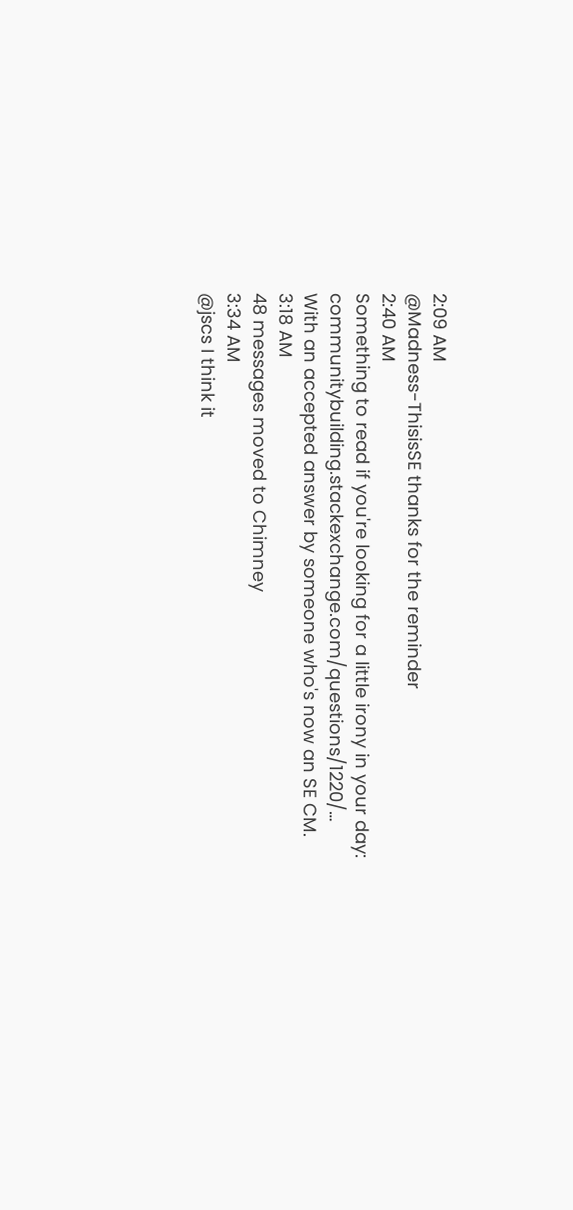2:09 AM
@Madness-ThisisSE thanks for the reminder
2:40 AM
Something to read if you're looking for a little irony in your day: communitybuilding.stackexchange.com/questions/1220/…
With an accepted answer by someone who's now an SE CM.
3:18 AM
48 messages moved to Chimney
3:34 AM
@jscs I think it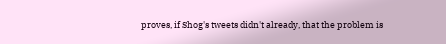proves, if Shog's tweets didn't already, that the problem is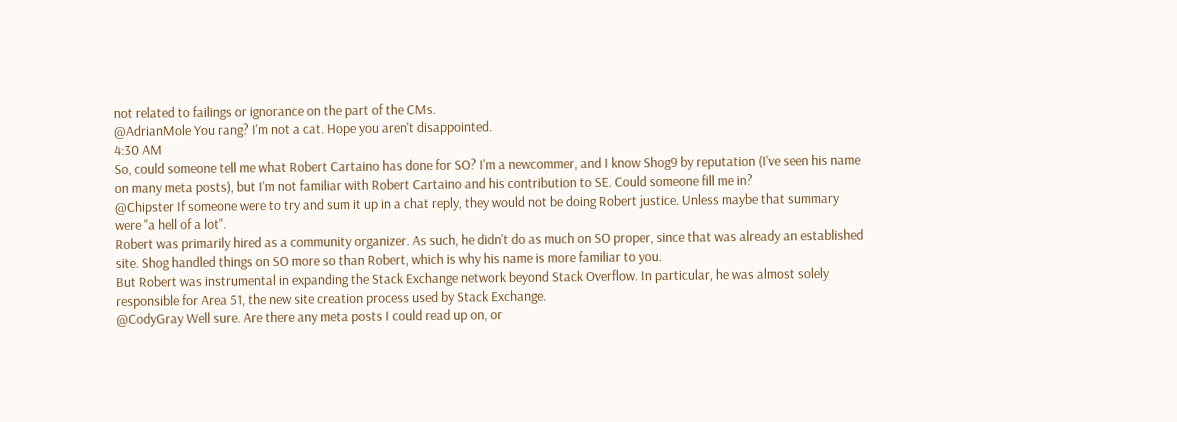not related to failings or ignorance on the part of the CMs.
@AdrianMole You rang? I'm not a cat. Hope you aren't disappointed.
4:30 AM
So, could someone tell me what Robert Cartaino has done for SO? I'm a newcommer, and I know Shog9 by reputation (I've seen his name on many meta posts), but I'm not familiar with Robert Cartaino and his contribution to SE. Could someone fill me in?
@Chipster If someone were to try and sum it up in a chat reply, they would not be doing Robert justice. Unless maybe that summary were "a hell of a lot".
Robert was primarily hired as a community organizer. As such, he didn't do as much on SO proper, since that was already an established site. Shog handled things on SO more so than Robert, which is why his name is more familiar to you.
But Robert was instrumental in expanding the Stack Exchange network beyond Stack Overflow. In particular, he was almost solely responsible for Area 51, the new site creation process used by Stack Exchange.
@CodyGray Well sure. Are there any meta posts I could read up on, or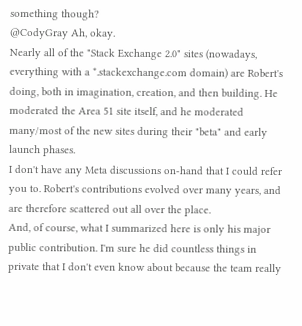something though?
@CodyGray Ah, okay.
Nearly all of the "Stack Exchange 2.0" sites (nowadays, everything with a *.stackexchange.com domain) are Robert's doing, both in imagination, creation, and then building. He moderated the Area 51 site itself, and he moderated many/most of the new sites during their "beta" and early launch phases.
I don't have any Meta discussions on-hand that I could refer you to. Robert's contributions evolved over many years, and are therefore scattered out all over the place.
And, of course, what I summarized here is only his major public contribution. I'm sure he did countless things in private that I don't even know about because the team really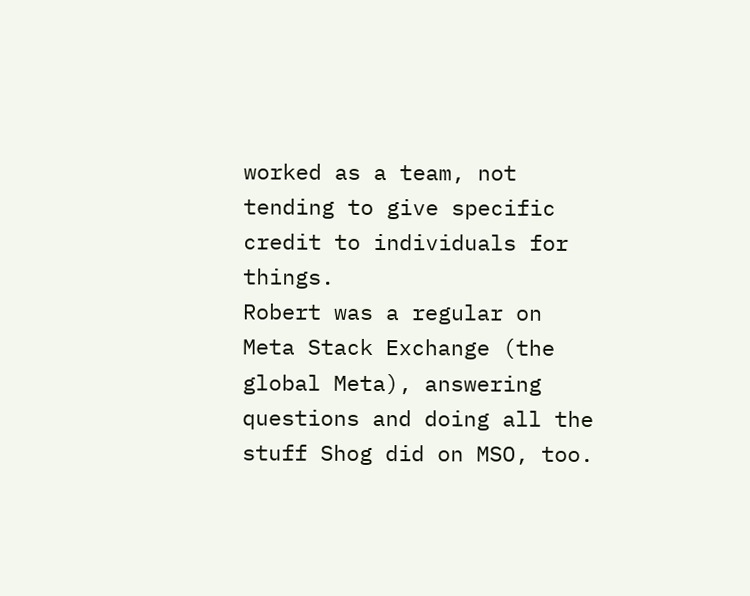worked as a team, not tending to give specific credit to individuals for things.
Robert was a regular on Meta Stack Exchange (the global Meta), answering questions and doing all the stuff Shog did on MSO, too.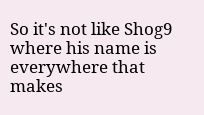So it's not like Shog9 where his name is everywhere that makes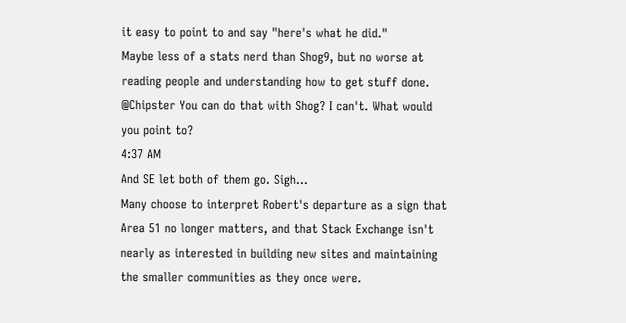it easy to point to and say "here's what he did."
Maybe less of a stats nerd than Shog9, but no worse at reading people and understanding how to get stuff done.
@Chipster You can do that with Shog? I can't. What would you point to?
4:37 AM
And SE let both of them go. Sigh...
Many choose to interpret Robert's departure as a sign that Area 51 no longer matters, and that Stack Exchange isn't nearly as interested in building new sites and maintaining the smaller communities as they once were.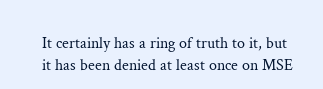It certainly has a ring of truth to it, but it has been denied at least once on MSE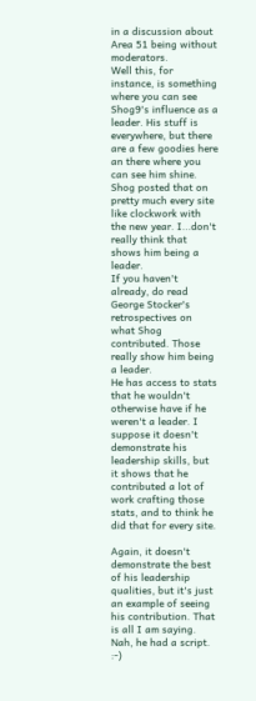in a discussion about Area 51 being without moderators.
Well this, for instance, is something where you can see Shog9's influence as a leader. His stuff is everywhere, but there are a few goodies here an there where you can see him shine.
Shog posted that on pretty much every site like clockwork with the new year. I...don't really think that shows him being a leader.
If you haven't already, do read George Stocker's retrospectives on what Shog contributed. Those really show him being a leader.
He has access to stats that he wouldn't otherwise have if he weren't a leader. I suppose it doesn't demonstrate his leadership skills, but it shows that he contributed a lot of work crafting those stats, and to think he did that for every site.

Again, it doesn't demonstrate the best of his leadership qualities, but it's just an example of seeing his contribution. That is all I am saying.
Nah, he had a script. :-)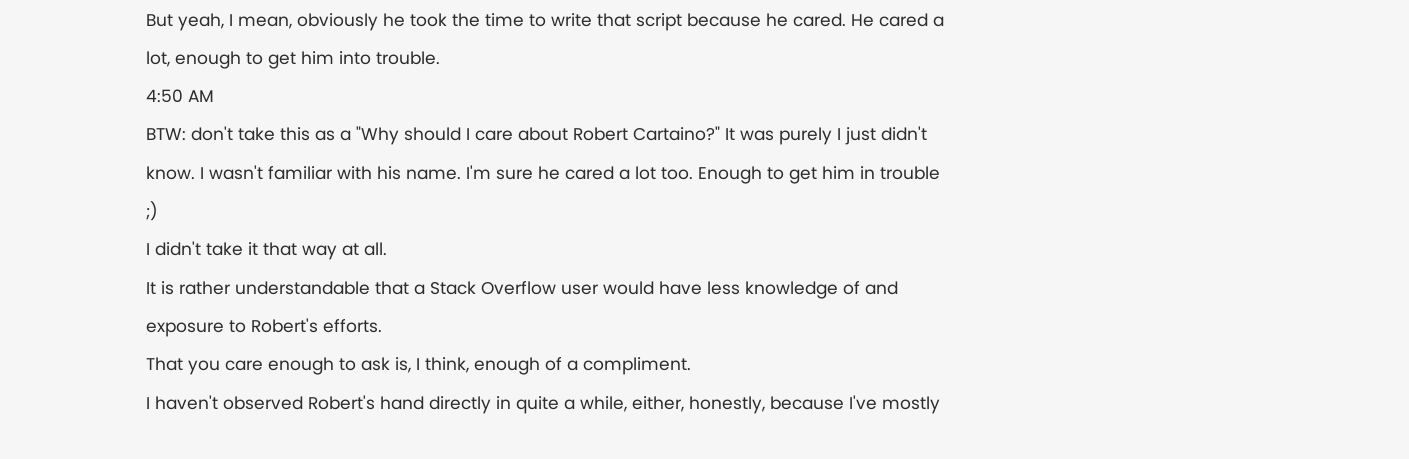But yeah, I mean, obviously he took the time to write that script because he cared. He cared a lot, enough to get him into trouble.
4:50 AM
BTW: don't take this as a "Why should I care about Robert Cartaino?" It was purely I just didn't know. I wasn't familiar with his name. I'm sure he cared a lot too. Enough to get him in trouble ;)
I didn't take it that way at all.
It is rather understandable that a Stack Overflow user would have less knowledge of and exposure to Robert's efforts.
That you care enough to ask is, I think, enough of a compliment.
I haven't observed Robert's hand directly in quite a while, either, honestly, because I've mostly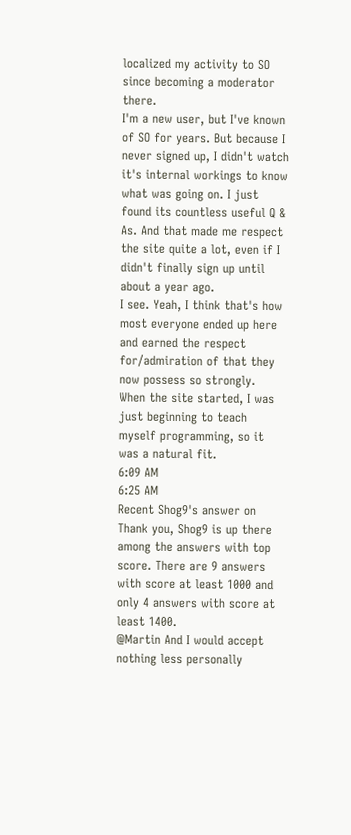localized my activity to SO since becoming a moderator there.
I'm a new user, but I've known of SO for years. But because I never signed up, I didn't watch it's internal workings to know what was going on. I just found its countless useful Q & As. And that made me respect the site quite a lot, even if I didn't finally sign up until about a year ago.
I see. Yeah, I think that's how most everyone ended up here and earned the respect for/admiration of that they now possess so strongly.
When the site started, I was just beginning to teach myself programming, so it was a natural fit.
6:09 AM
6:25 AM
Recent Shog9's answer on Thank you, Shog9 is up there among the answers with top score. There are 9 answers with score at least 1000 and only 4 answers with score at least 1400.
@Martin And I would accept nothing less personally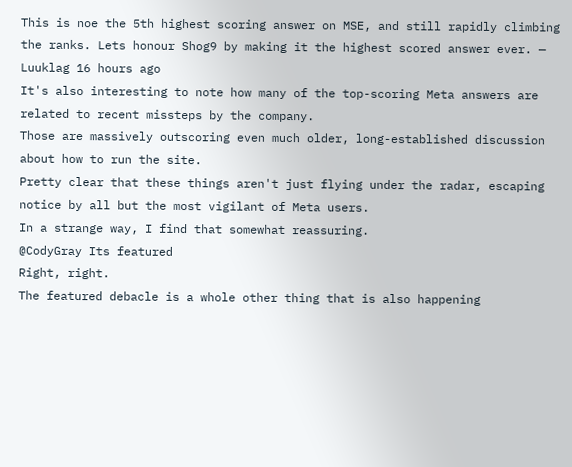This is noe the 5th highest scoring answer on MSE, and still rapidly climbing the ranks. Lets honour Shog9 by making it the highest scored answer ever. — Luuklag 16 hours ago
It's also interesting to note how many of the top-scoring Meta answers are related to recent missteps by the company.
Those are massively outscoring even much older, long-established discussion about how to run the site.
Pretty clear that these things aren't just flying under the radar, escaping notice by all but the most vigilant of Meta users.
In a strange way, I find that somewhat reassuring.
@CodyGray Its featured
Right, right.
The featured debacle is a whole other thing that is also happening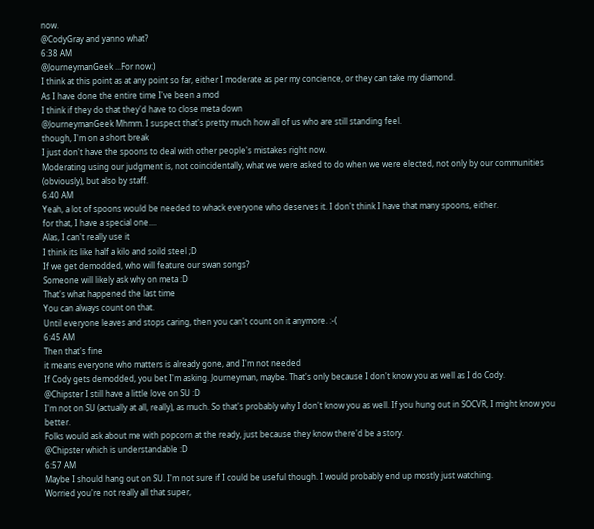now.
@CodyGray and yanno what?
6:38 AM
@JourneymanGeek ...For now:)
I think at this point as at any point so far, either I moderate as per my concience, or they can take my diamond.
As I have done the entire time I've been a mod
I think if they do that they'd have to close meta down
@JourneymanGeek Mhmm. I suspect that's pretty much how all of us who are still standing feel.
though, I'm on a short break
I just don't have the spoons to deal with other people's mistakes right now.
Moderating using our judgment is, not coincidentally, what we were asked to do when we were elected, not only by our communities (obviously), but also by staff.
6:40 AM
Yeah, a lot of spoons would be needed to whack everyone who deserves it. I don't think I have that many spoons, either.
for that, I have a special one....
Alas, I can't really use it
I think its like half a kilo and soild steel ;D
If we get demodded, who will feature our swan songs?
Someone will likely ask why on meta :D
That's what happened the last time
You can always count on that.
Until everyone leaves and stops caring, then you can't count on it anymore. :-(
6:45 AM
Then that's fine
it means everyone who matters is already gone, and I'm not needed
If Cody gets demodded, you bet I'm asking. Journeyman, maybe. That's only because I don't know you as well as I do Cody.
@Chipster I still have a little love on SU :D
I'm not on SU (actually at all, really), as much. So that's probably why I don't know you as well. If you hung out in SOCVR, I might know you better.
Folks would ask about me with popcorn at the ready, just because they know there'd be a story.
@Chipster which is understandable :D
6:57 AM
Maybe I should hang out on SU. I'm not sure if I could be useful though. I would probably end up mostly just watching.
Worried you're not really all that super,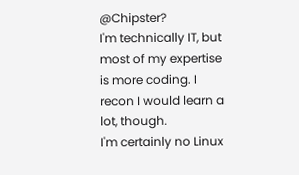@Chipster?
I'm technically IT, but most of my expertise is more coding. I recon I would learn a lot, though.
I'm certainly no Linux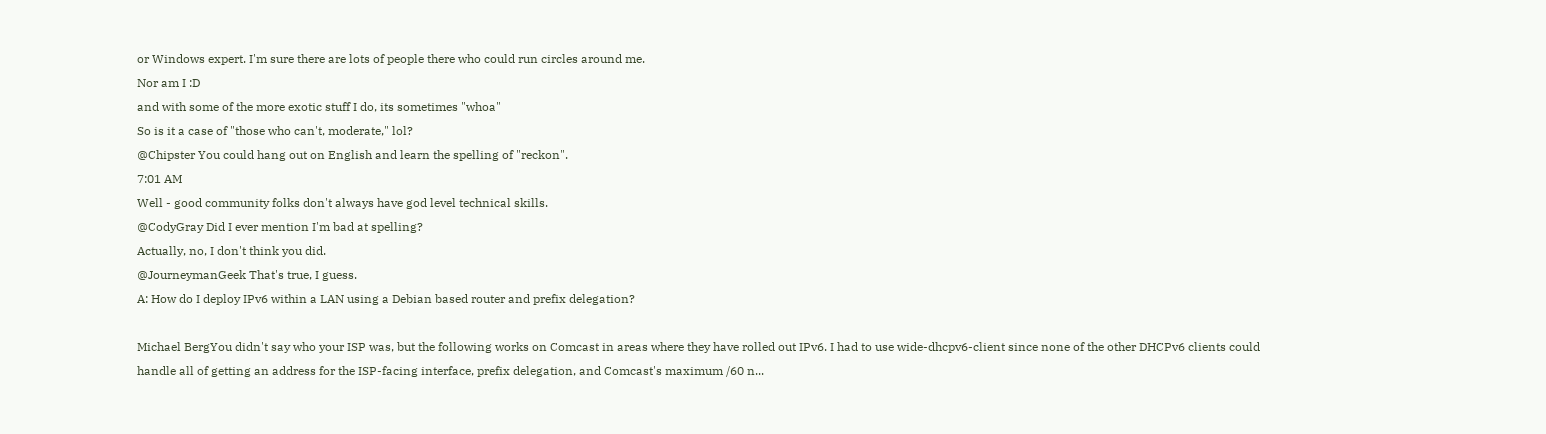or Windows expert. I'm sure there are lots of people there who could run circles around me.
Nor am I :D
and with some of the more exotic stuff I do, its sometimes "whoa"
So is it a case of "those who can't, moderate," lol?
@Chipster You could hang out on English and learn the spelling of "reckon".
7:01 AM
Well - good community folks don't always have god level technical skills.
@CodyGray Did I ever mention I'm bad at spelling?
Actually, no, I don't think you did.
@JourneymanGeek That's true, I guess.
A: How do I deploy IPv6 within a LAN using a Debian based router and prefix delegation?

Michael BergYou didn't say who your ISP was, but the following works on Comcast in areas where they have rolled out IPv6. I had to use wide-dhcpv6-client since none of the other DHCPv6 clients could handle all of getting an address for the ISP-facing interface, prefix delegation, and Comcast's maximum /60 n...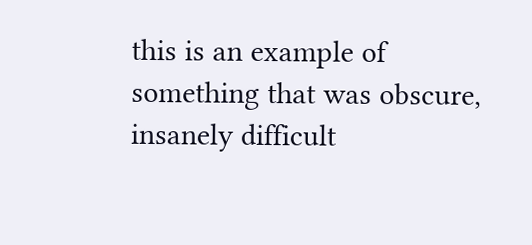this is an example of something that was obscure, insanely difficult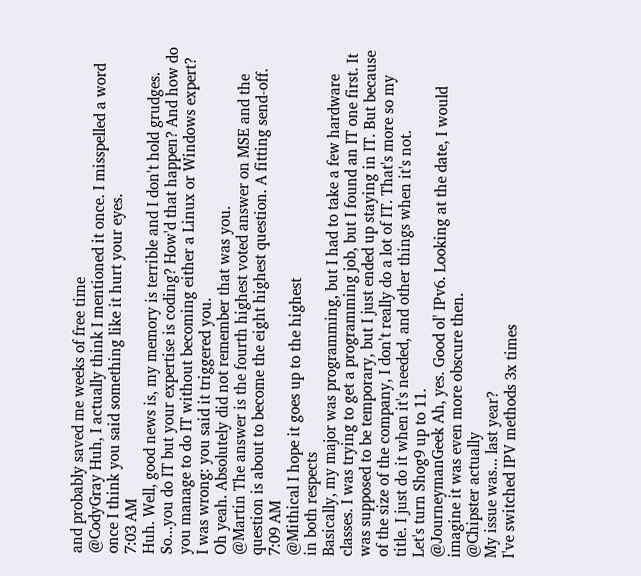and probably saved me weeks of free time
@CodyGray Huh, I actually think I mentioned it once. I misspelled a word once I think you said something like it hurt your eyes.
7:03 AM
Huh. Well, good news is, my memory is terrible and I don't hold grudges.
So...you do IT but your expertise is coding? How'd that happen? And how do you manage to do IT without becoming either a Linux or Windows expert?
I was wrong: you said it triggered you.
Oh yeah. Absolutely did not remember that was you.
@Martin The answer is the fourth highest voted answer on MSE and the question is about to become the eight highest question. A fitting send-off.
7:09 AM
@Mithical I hope it goes up to the highest
in both respects
Basically, my major was programming, but I had to take a few hardware classes. I was trying to get a programming job, but I found an IT one first. It was supposed to be temporary, but I just ended up staying in IT. But because of the size of the company, I don't really do a lot of IT. That's more so my title. I just do it when it's needed, and other things when it's not.
Let's turn Shog9 up to 11.
@JourneymanGeek Ah, yes. Good ol' IPv6. Looking at the date, I would imagine it was even more obscure then.
@Chipster actually
My issue was... last year?
I've switched IPV methods 3x times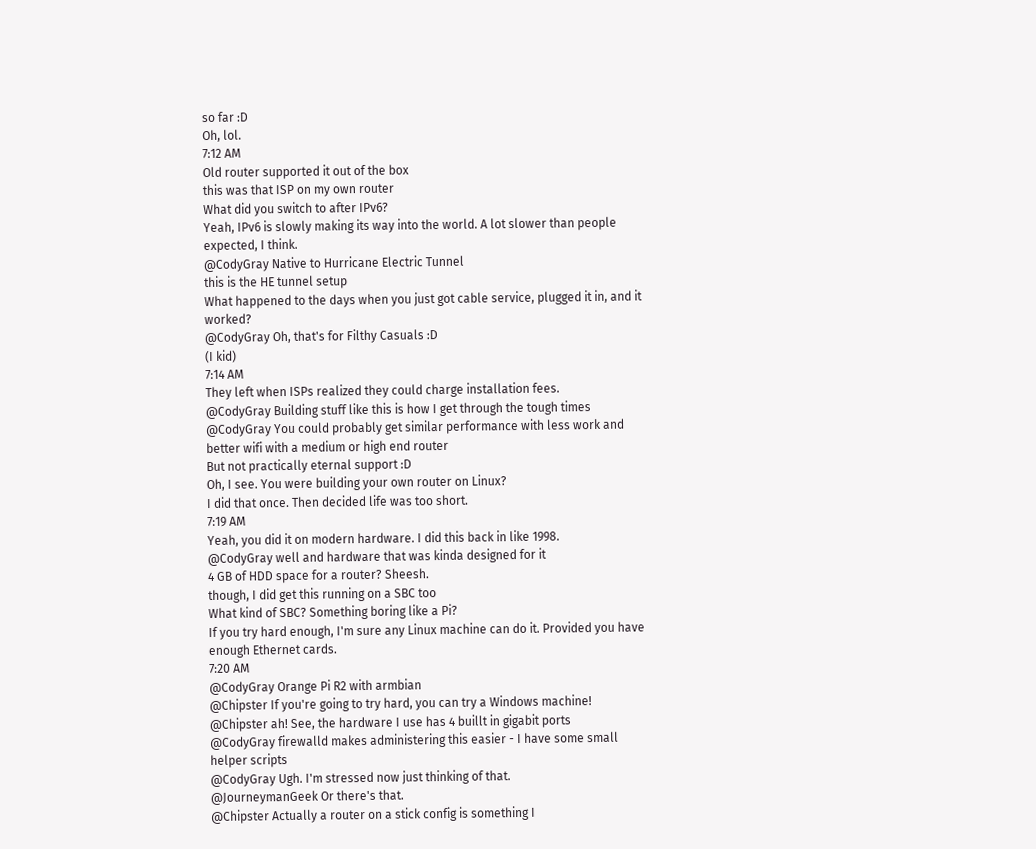so far :D
Oh, lol.
7:12 AM
Old router supported it out of the box
this was that ISP on my own router
What did you switch to after IPv6?
Yeah, IPv6 is slowly making its way into the world. A lot slower than people expected, I think.
@CodyGray Native to Hurricane Electric Tunnel
this is the HE tunnel setup
What happened to the days when you just got cable service, plugged it in, and it worked?
@CodyGray Oh, that's for Filthy Casuals :D
(I kid)
7:14 AM
They left when ISPs realized they could charge installation fees.
@CodyGray Building stuff like this is how I get through the tough times
@CodyGray You could probably get similar performance with less work and better wifi with a medium or high end router
But not practically eternal support :D
Oh, I see. You were building your own router on Linux?
I did that once. Then decided life was too short.
7:19 AM
Yeah, you did it on modern hardware. I did this back in like 1998.
@CodyGray well and hardware that was kinda designed for it
4 GB of HDD space for a router? Sheesh.
though, I did get this running on a SBC too
What kind of SBC? Something boring like a Pi?
If you try hard enough, I'm sure any Linux machine can do it. Provided you have enough Ethernet cards.
7:20 AM
@CodyGray Orange Pi R2 with armbian
@Chipster If you're going to try hard, you can try a Windows machine!
@Chipster ah! See, the hardware I use has 4 buillt in gigabit ports
@CodyGray firewalld makes administering this easier - I have some small helper scripts
@CodyGray Ugh. I'm stressed now just thinking of that.
@JourneymanGeek Or there's that.
@Chipster Actually a router on a stick config is something I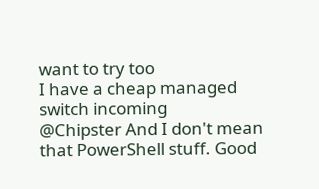want to try too
I have a cheap managed switch incoming
@Chipster And I don't mean that PowerShell stuff. Good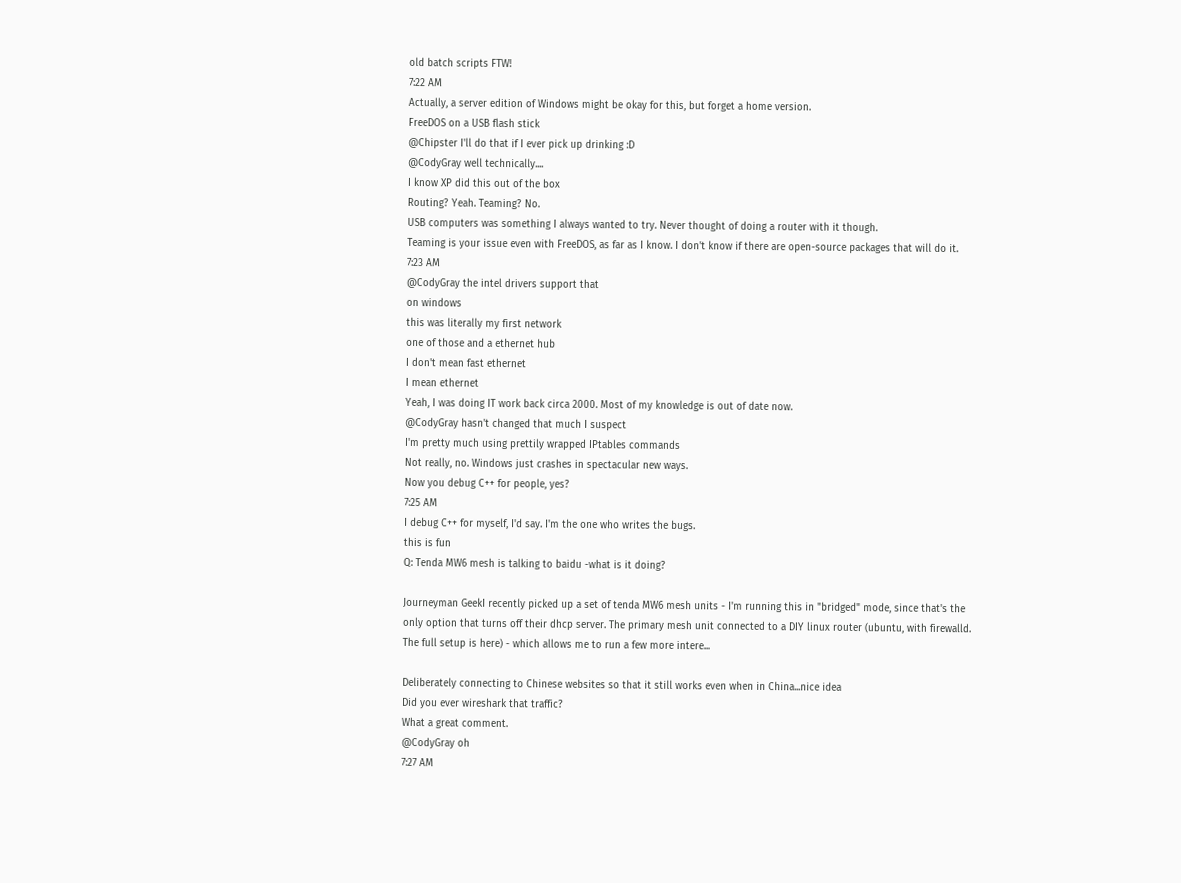old batch scripts FTW!
7:22 AM
Actually, a server edition of Windows might be okay for this, but forget a home version.
FreeDOS on a USB flash stick
@Chipster I'll do that if I ever pick up drinking :D
@CodyGray well technically....
I know XP did this out of the box
Routing? Yeah. Teaming? No.
USB computers was something I always wanted to try. Never thought of doing a router with it though.
Teaming is your issue even with FreeDOS, as far as I know. I don't know if there are open-source packages that will do it.
7:23 AM
@CodyGray the intel drivers support that
on windows
this was literally my first network
one of those and a ethernet hub
I don't mean fast ethernet
I mean ethernet
Yeah, I was doing IT work back circa 2000. Most of my knowledge is out of date now.
@CodyGray hasn't changed that much I suspect
I'm pretty much using prettily wrapped IPtables commands
Not really, no. Windows just crashes in spectacular new ways.
Now you debug C++ for people, yes?
7:25 AM
I debug C++ for myself, I'd say. I'm the one who writes the bugs.
this is fun
Q: Tenda MW6 mesh is talking to baidu -what is it doing?

Journeyman GeekI recently picked up a set of tenda MW6 mesh units - I'm running this in "bridged" mode, since that's the only option that turns off their dhcp server. The primary mesh unit connected to a DIY linux router (ubuntu, with firewalld. The full setup is here) - which allows me to run a few more intere...

Deliberately connecting to Chinese websites so that it still works even when in China...nice idea
Did you ever wireshark that traffic?
What a great comment.
@CodyGray oh
7:27 AM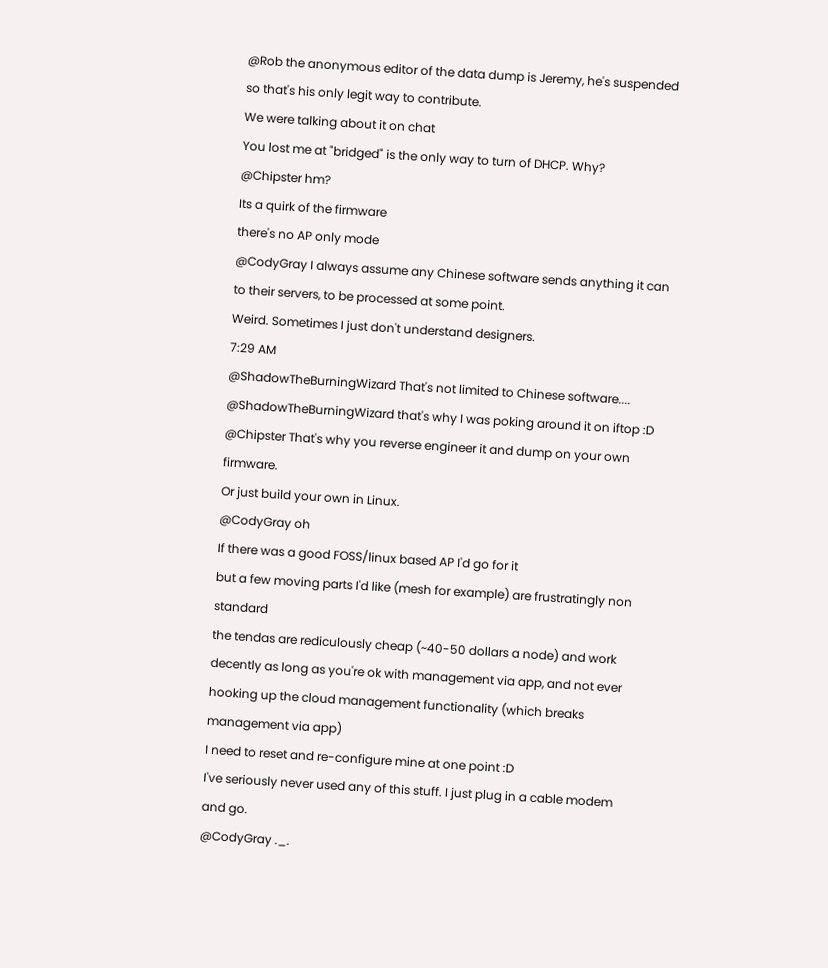@Rob the anonymous editor of the data dump is Jeremy, he's suspended so that's his only legit way to contribute.
We were talking about it on chat
You lost me at "bridged" is the only way to turn of DHCP. Why?
@Chipster hm?
Its a quirk of the firmware
there's no AP only mode
@CodyGray I always assume any Chinese software sends anything it can to their servers, to be processed at some point.
Weird. Sometimes I just don't understand designers.
7:29 AM
@ShadowTheBurningWizard That's not limited to Chinese software....
@ShadowTheBurningWizard that's why I was poking around it on iftop :D
@Chipster That's why you reverse engineer it and dump on your own firmware.
Or just build your own in Linux.
@CodyGray oh
If there was a good FOSS/linux based AP I'd go for it
but a few moving parts I'd like (mesh for example) are frustratingly non standard
the tendas are rediculously cheap (~40-50 dollars a node) and work decently as long as you're ok with management via app, and not ever hooking up the cloud management functionality (which breaks management via app)
I need to reset and re-configure mine at one point :D
I've seriously never used any of this stuff. I just plug in a cable modem and go.
@CodyGray ._.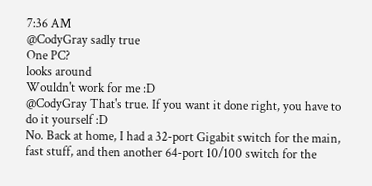7:36 AM
@CodyGray sadly true
One PC?
looks around
Wouldn't work for me :D
@CodyGray That's true. If you want it done right, you have to do it yourself :D
No. Back at home, I had a 32-port Gigabit switch for the main, fast stuff, and then another 64-port 10/100 switch for the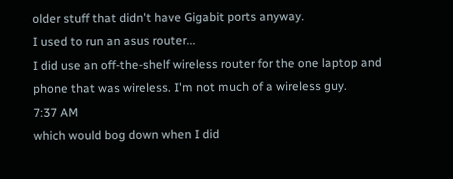older stuff that didn't have Gigabit ports anyway.
I used to run an asus router...
I did use an off-the-shelf wireless router for the one laptop and phone that was wireless. I'm not much of a wireless guy.
7:37 AM
which would bog down when I did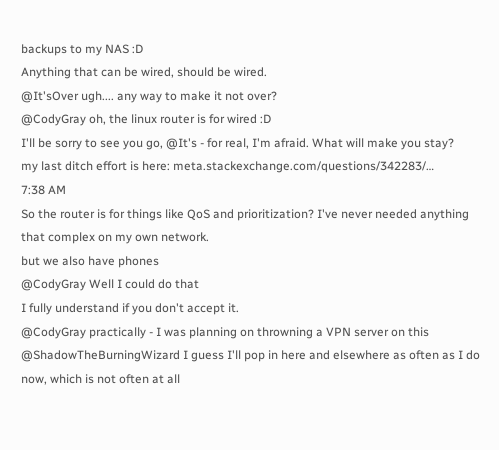backups to my NAS :D
Anything that can be wired, should be wired.
@It'sOver ugh.... any way to make it not over?
@CodyGray oh, the linux router is for wired :D
I'll be sorry to see you go, @It's - for real, I'm afraid. What will make you stay?
my last ditch effort is here: meta.stackexchange.com/questions/342283/…
7:38 AM
So the router is for things like QoS and prioritization? I've never needed anything that complex on my own network.
but we also have phones
@CodyGray Well I could do that
I fully understand if you don't accept it.
@CodyGray practically - I was planning on throwning a VPN server on this
@ShadowTheBurningWizard I guess I'll pop in here and elsewhere as often as I do now, which is not often at all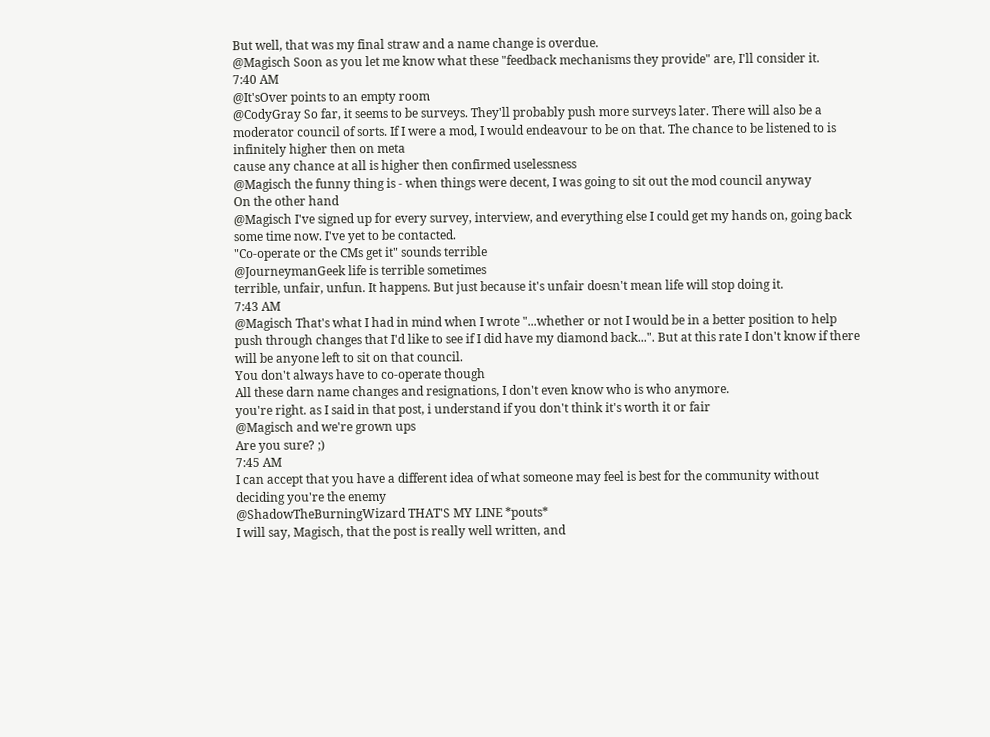But well, that was my final straw and a name change is overdue.
@Magisch Soon as you let me know what these "feedback mechanisms they provide" are, I'll consider it.
7:40 AM
@It'sOver points to an empty room
@CodyGray So far, it seems to be surveys. They'll probably push more surveys later. There will also be a moderator council of sorts. If I were a mod, I would endeavour to be on that. The chance to be listened to is infinitely higher then on meta
cause any chance at all is higher then confirmed uselessness
@Magisch the funny thing is - when things were decent, I was going to sit out the mod council anyway
On the other hand
@Magisch I've signed up for every survey, interview, and everything else I could get my hands on, going back some time now. I've yet to be contacted.
"Co-operate or the CMs get it" sounds terrible
@JourneymanGeek life is terrible sometimes
terrible, unfair, unfun. It happens. But just because it's unfair doesn't mean life will stop doing it.
7:43 AM
@Magisch That's what I had in mind when I wrote "...whether or not I would be in a better position to help push through changes that I'd like to see if I did have my diamond back...". But at this rate I don't know if there will be anyone left to sit on that council.
You don't always have to co-operate though
All these darn name changes and resignations, I don't even know who is who anymore.
you're right. as I said in that post, i understand if you don't think it's worth it or fair
@Magisch and we're grown ups
Are you sure? ;)
7:45 AM
I can accept that you have a different idea of what someone may feel is best for the community without deciding you're the enemy
@ShadowTheBurningWizard THAT'S MY LINE *pouts*
I will say, Magisch, that the post is really well written, and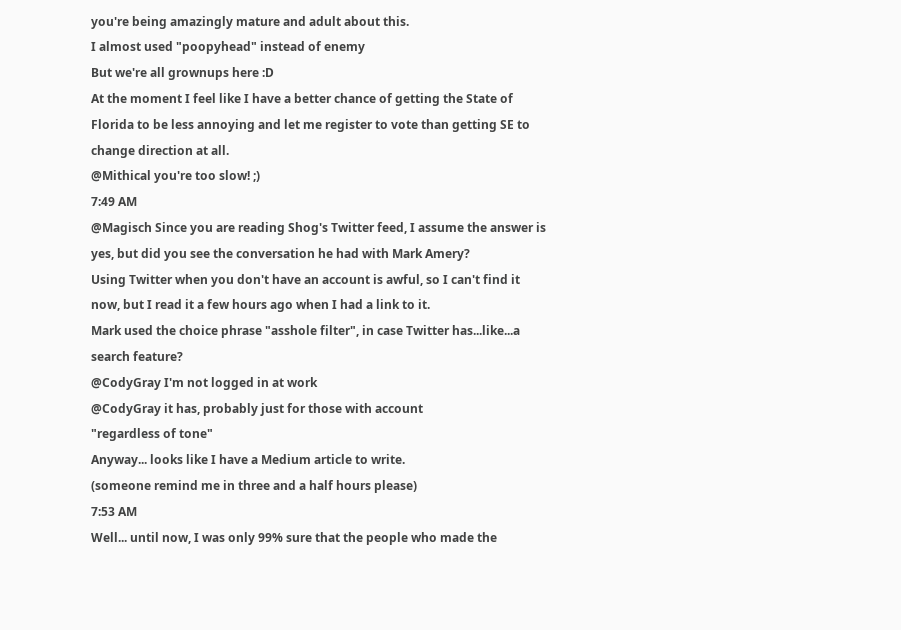you're being amazingly mature and adult about this.
I almost used "poopyhead" instead of enemy
But we're all grownups here :D
At the moment I feel like I have a better chance of getting the State of Florida to be less annoying and let me register to vote than getting SE to change direction at all.
@Mithical you're too slow! ;)
7:49 AM
@Magisch Since you are reading Shog's Twitter feed, I assume the answer is yes, but did you see the conversation he had with Mark Amery?
Using Twitter when you don't have an account is awful, so I can't find it now, but I read it a few hours ago when I had a link to it.
Mark used the choice phrase "asshole filter", in case Twitter has...like...a search feature?
@CodyGray I'm not logged in at work
@CodyGray it has, probably just for those with account
"regardless of tone"
Anyway... looks like I have a Medium article to write.
(someone remind me in three and a half hours please)
7:53 AM
Well... until now, I was only 99% sure that the people who made the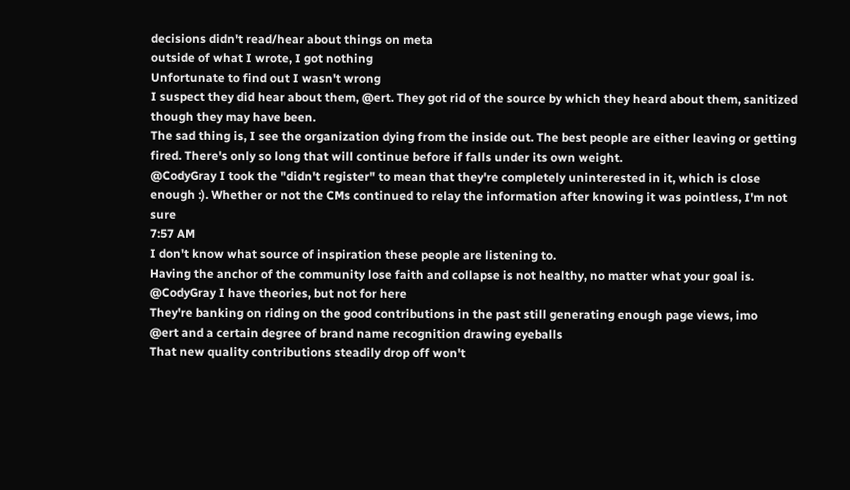decisions didn't read/hear about things on meta
outside of what I wrote, I got nothing
Unfortunate to find out I wasn't wrong
I suspect they did hear about them, @ert. They got rid of the source by which they heard about them, sanitized though they may have been.
The sad thing is, I see the organization dying from the inside out. The best people are either leaving or getting fired. There's only so long that will continue before if falls under its own weight.
@CodyGray I took the "didn't register" to mean that they're completely uninterested in it, which is close enough :). Whether or not the CMs continued to relay the information after knowing it was pointless, I'm not sure
7:57 AM
I don't know what source of inspiration these people are listening to.
Having the anchor of the community lose faith and collapse is not healthy, no matter what your goal is.
@CodyGray I have theories, but not for here
They're banking on riding on the good contributions in the past still generating enough page views, imo
@ert and a certain degree of brand name recognition drawing eyeballs
That new quality contributions steadily drop off won't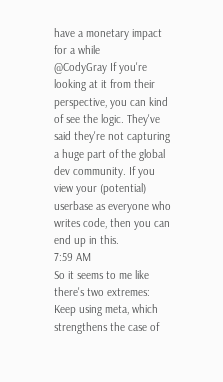have a monetary impact for a while
@CodyGray If you're looking at it from their perspective, you can kind of see the logic. They've said they're not capturing a huge part of the global dev community. If you view your (potential) userbase as everyone who writes code, then you can end up in this.
7:59 AM
So it seems to me like there's two extremes: Keep using meta, which strengthens the case of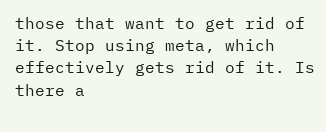those that want to get rid of it. Stop using meta, which effectively gets rid of it. Is there a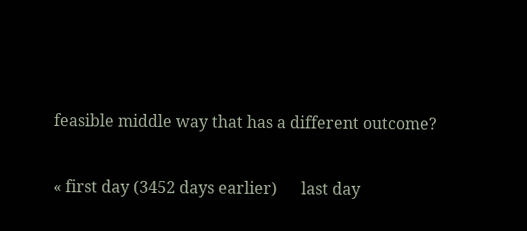feasible middle way that has a different outcome?

« first day (3452 days earlier)      last day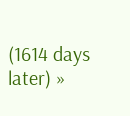(1614 days later) »